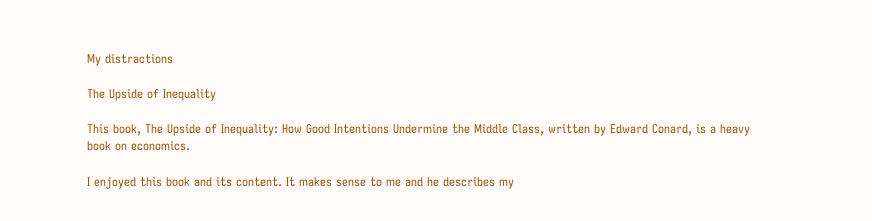My distractions

The Upside of Inequality

This book, The Upside of Inequality: How Good Intentions Undermine the Middle Class, written by Edward Conard, is a heavy book on economics.

I enjoyed this book and its content. It makes sense to me and he describes my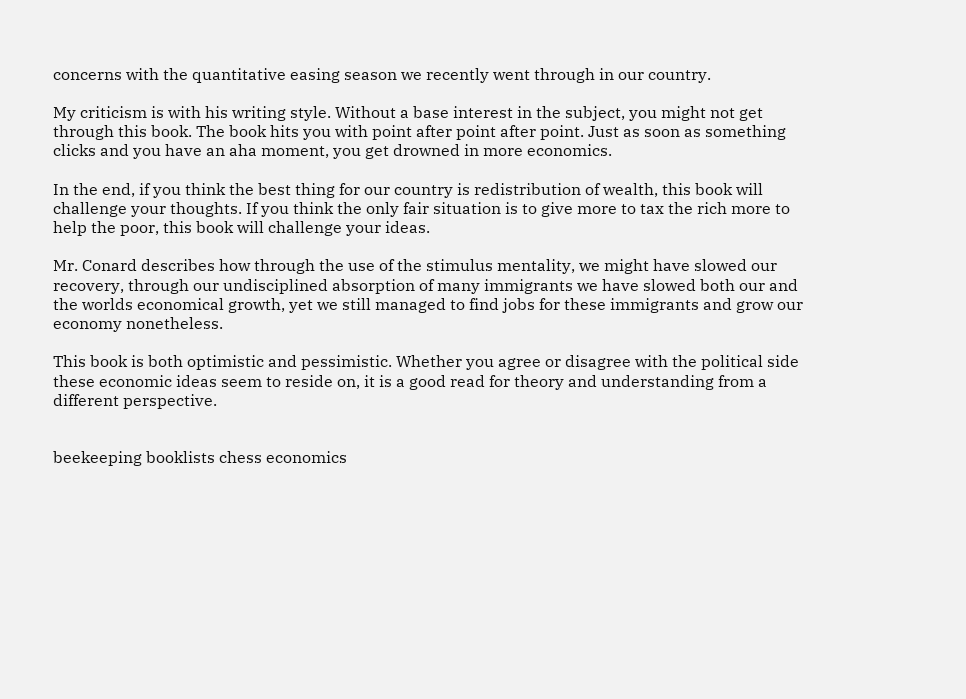concerns with the quantitative easing season we recently went through in our country.

My criticism is with his writing style. Without a base interest in the subject, you might not get through this book. The book hits you with point after point after point. Just as soon as something clicks and you have an aha moment, you get drowned in more economics.

In the end, if you think the best thing for our country is redistribution of wealth, this book will challenge your thoughts. If you think the only fair situation is to give more to tax the rich more to help the poor, this book will challenge your ideas.

Mr. Conard describes how through the use of the stimulus mentality, we might have slowed our recovery, through our undisciplined absorption of many immigrants we have slowed both our and the worlds economical growth, yet we still managed to find jobs for these immigrants and grow our economy nonetheless.

This book is both optimistic and pessimistic. Whether you agree or disagree with the political side these economic ideas seem to reside on, it is a good read for theory and understanding from a different perspective.


beekeeping booklists chess economics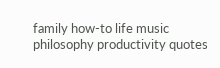family how-to life music philosophy productivity quotes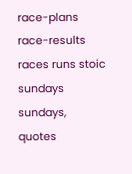race-plans race-results races runs stoic sundays sundays, quotes